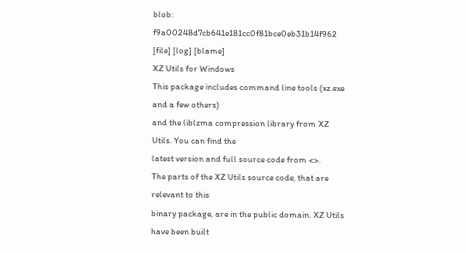blob: f9a00248d7cb641e181cc0f81bce0eb31b14f962 [file] [log] [blame]
XZ Utils for Windows
This package includes command line tools (xz.exe and a few others)
and the liblzma compression library from XZ Utils. You can find the
latest version and full source code from <>.
The parts of the XZ Utils source code, that are relevant to this
binary package, are in the public domain. XZ Utils have been built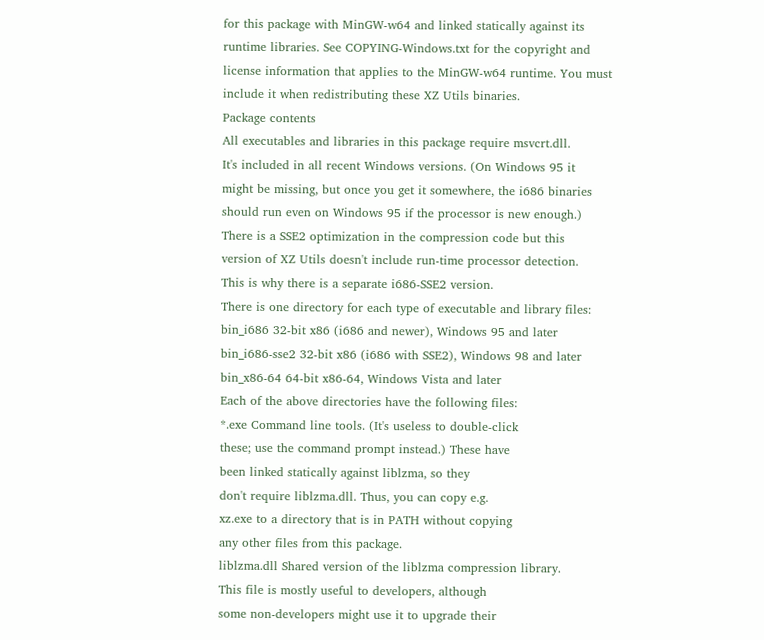for this package with MinGW-w64 and linked statically against its
runtime libraries. See COPYING-Windows.txt for the copyright and
license information that applies to the MinGW-w64 runtime. You must
include it when redistributing these XZ Utils binaries.
Package contents
All executables and libraries in this package require msvcrt.dll.
It's included in all recent Windows versions. (On Windows 95 it
might be missing, but once you get it somewhere, the i686 binaries
should run even on Windows 95 if the processor is new enough.)
There is a SSE2 optimization in the compression code but this
version of XZ Utils doesn't include run-time processor detection.
This is why there is a separate i686-SSE2 version.
There is one directory for each type of executable and library files:
bin_i686 32-bit x86 (i686 and newer), Windows 95 and later
bin_i686-sse2 32-bit x86 (i686 with SSE2), Windows 98 and later
bin_x86-64 64-bit x86-64, Windows Vista and later
Each of the above directories have the following files:
*.exe Command line tools. (It's useless to double-click
these; use the command prompt instead.) These have
been linked statically against liblzma, so they
don't require liblzma.dll. Thus, you can copy e.g.
xz.exe to a directory that is in PATH without copying
any other files from this package.
liblzma.dll Shared version of the liblzma compression library.
This file is mostly useful to developers, although
some non-developers might use it to upgrade their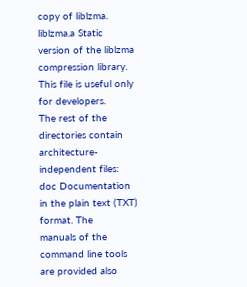copy of liblzma.
liblzma.a Static version of the liblzma compression library.
This file is useful only for developers.
The rest of the directories contain architecture-independent files:
doc Documentation in the plain text (TXT) format. The
manuals of the command line tools are provided also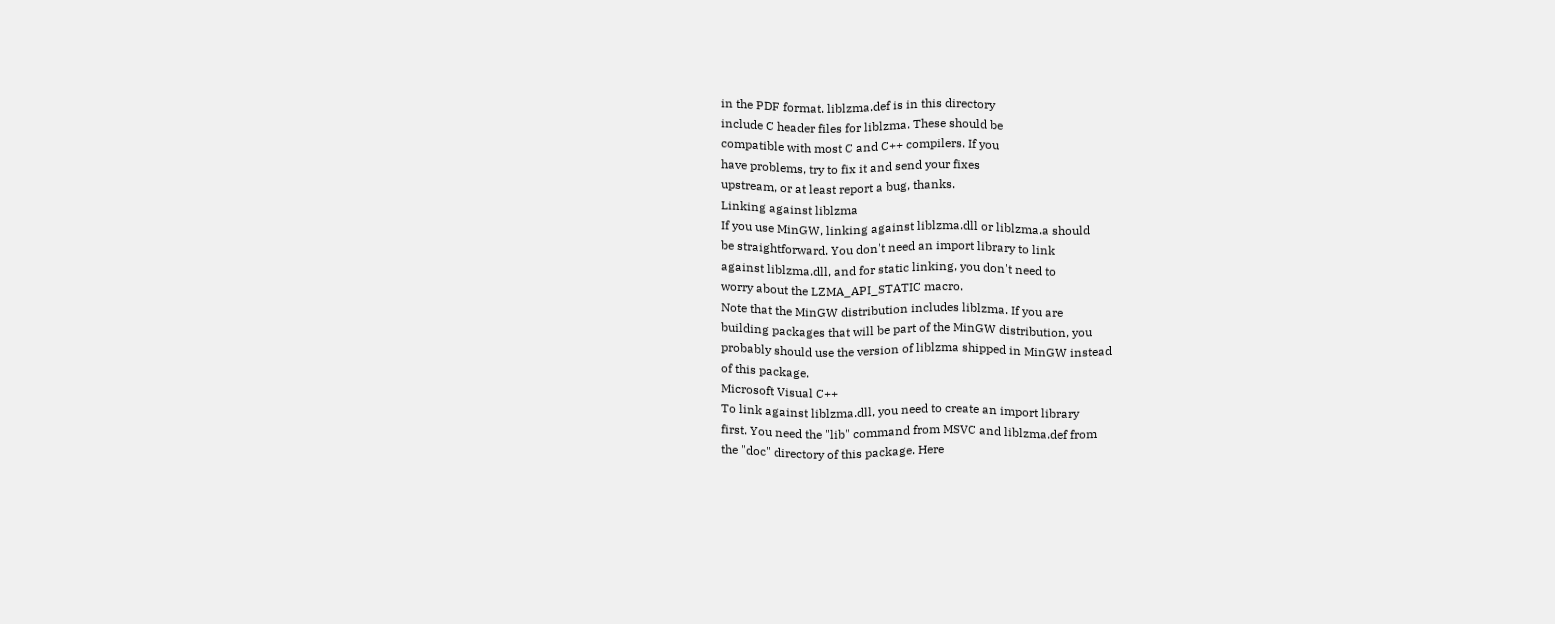in the PDF format. liblzma.def is in this directory
include C header files for liblzma. These should be
compatible with most C and C++ compilers. If you
have problems, try to fix it and send your fixes
upstream, or at least report a bug, thanks.
Linking against liblzma
If you use MinGW, linking against liblzma.dll or liblzma.a should
be straightforward. You don't need an import library to link
against liblzma.dll, and for static linking, you don't need to
worry about the LZMA_API_STATIC macro.
Note that the MinGW distribution includes liblzma. If you are
building packages that will be part of the MinGW distribution, you
probably should use the version of liblzma shipped in MinGW instead
of this package.
Microsoft Visual C++
To link against liblzma.dll, you need to create an import library
first. You need the "lib" command from MSVC and liblzma.def from
the "doc" directory of this package. Here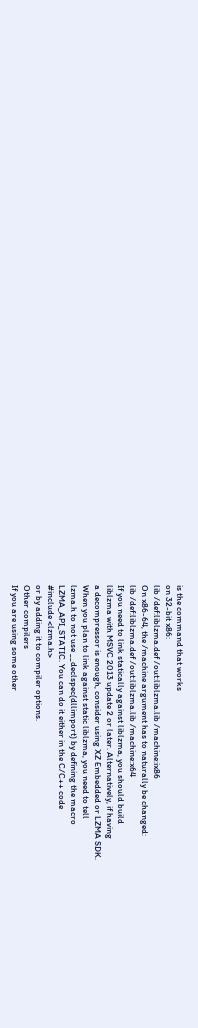is the command that works
on 32-bit x86:
lib /def:liblzma.def /out:liblzma.lib /machine:ix86
On x86-64, the /machine argument has to naturally be changed:
lib /def:liblzma.def /out:liblzma.lib /machine:x64
If you need to link statically against liblzma, you should build
liblzma with MSVC 2013 update 2 or later. Alternatively, if having
a decompressor is enough, consider using XZ Embedded or LZMA SDK.
When you plan to link against static liblzma, you need to tell
lzma.h to not use __declspec(dllimport) by defining the macro
LZMA_API_STATIC. You can do it either in the C/C++ code
#include <lzma.h>
or by adding it to compiler options.
Other compilers
If you are using some other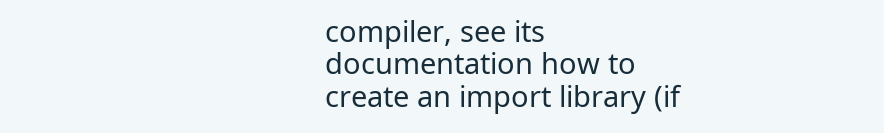compiler, see its documentation how to
create an import library (if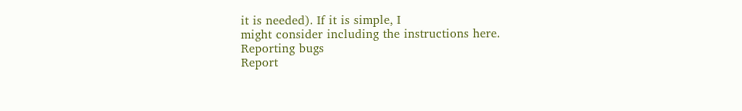it is needed). If it is simple, I
might consider including the instructions here.
Reporting bugs
Report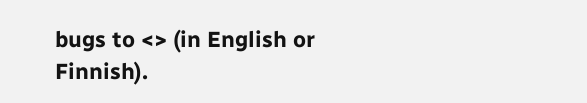bugs to <> (in English or Finnish).